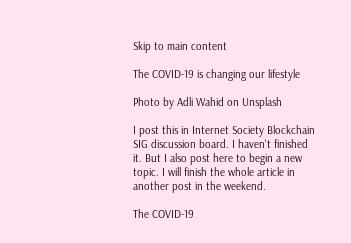Skip to main content

The COVID-19 is changing our lifestyle

Photo by Adli Wahid on Unsplash

I post this in Internet Society Blockchain SIG discussion board. I haven't finished it. But I also post here to begin a new topic. I will finish the whole article in another post in the weekend.

The COVID-19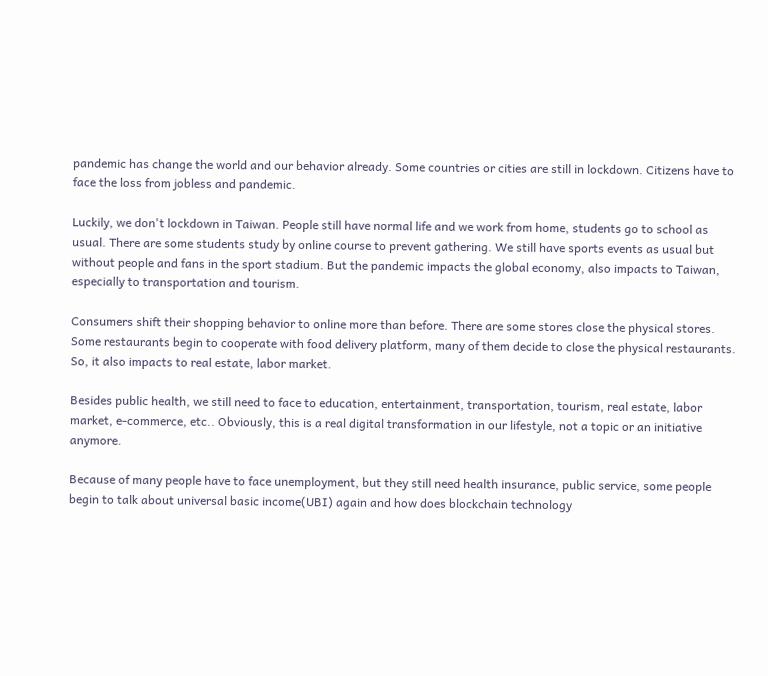pandemic has change the world and our behavior already. Some countries or cities are still in lockdown. Citizens have to face the loss from jobless and pandemic.

Luckily, we don't lockdown in Taiwan. People still have normal life and we work from home, students go to school as usual. There are some students study by online course to prevent gathering. We still have sports events as usual but without people and fans in the sport stadium. But the pandemic impacts the global economy, also impacts to Taiwan, especially to transportation and tourism.

Consumers shift their shopping behavior to online more than before. There are some stores close the physical stores. Some restaurants begin to cooperate with food delivery platform, many of them decide to close the physical restaurants. So, it also impacts to real estate, labor market.

Besides public health, we still need to face to education, entertainment, transportation, tourism, real estate, labor market, e-commerce, etc.. Obviously, this is a real digital transformation in our lifestyle, not a topic or an initiative anymore.

Because of many people have to face unemployment, but they still need health insurance, public service, some people begin to talk about universal basic income(UBI) again and how does blockchain technology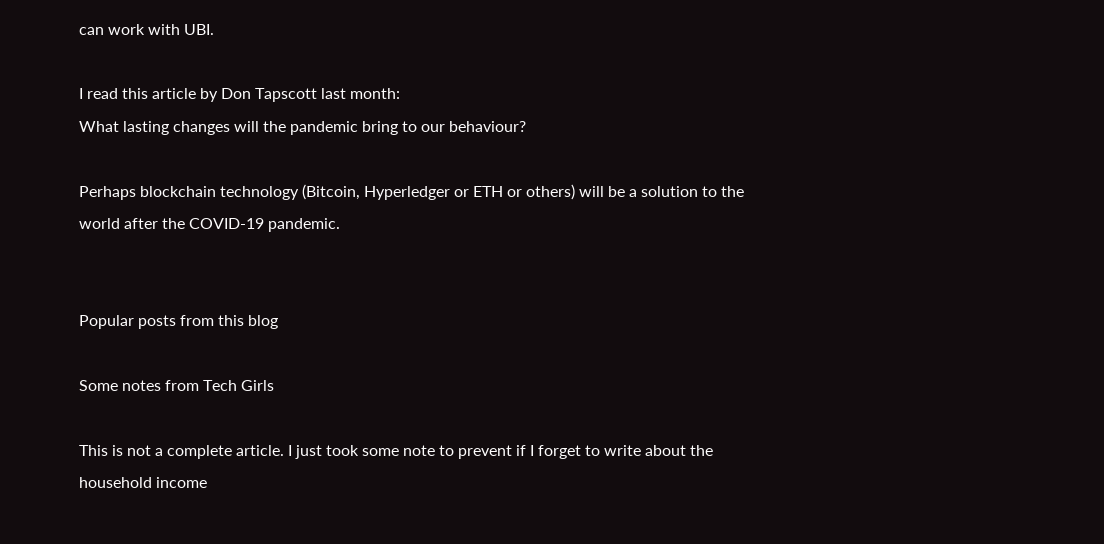can work with UBI.

I read this article by Don Tapscott last month:
What lasting changes will the pandemic bring to our behaviour?

Perhaps blockchain technology (Bitcoin, Hyperledger or ETH or others) will be a solution to the world after the COVID-19 pandemic.


Popular posts from this blog

Some notes from Tech Girls

This is not a complete article. I just took some note to prevent if I forget to write about the household income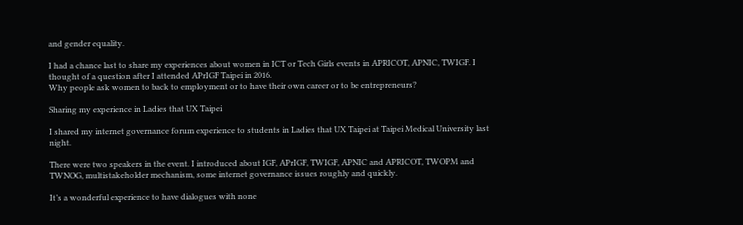and gender equality.

I had a chance last to share my experiences about women in ICT or Tech Girls events in APRICOT, APNIC, TWIGF. I thought of a question after I attended APrIGF Taipei in 2016.
Why people ask women to back to employment or to have their own career or to be entrepreneurs?

Sharing my experience in Ladies that UX Taipei

I shared my internet governance forum experience to students in Ladies that UX Taipei at Taipei Medical University last night.

There were two speakers in the event. I introduced about IGF, APrIGF, TWIGF, APNIC and APRICOT, TWOPM and TWNOG, multistakeholder mechanism, some internet governance issues roughly and quickly.

It’s a wonderful experience to have dialogues with none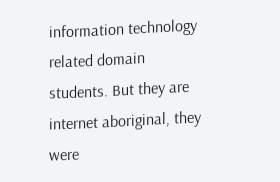information technology related domain students. But they are internet aboriginal, they were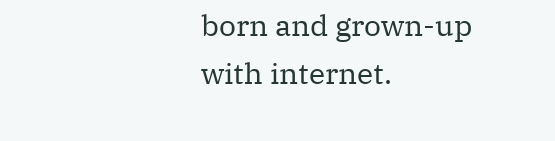born and grown-up with internet.